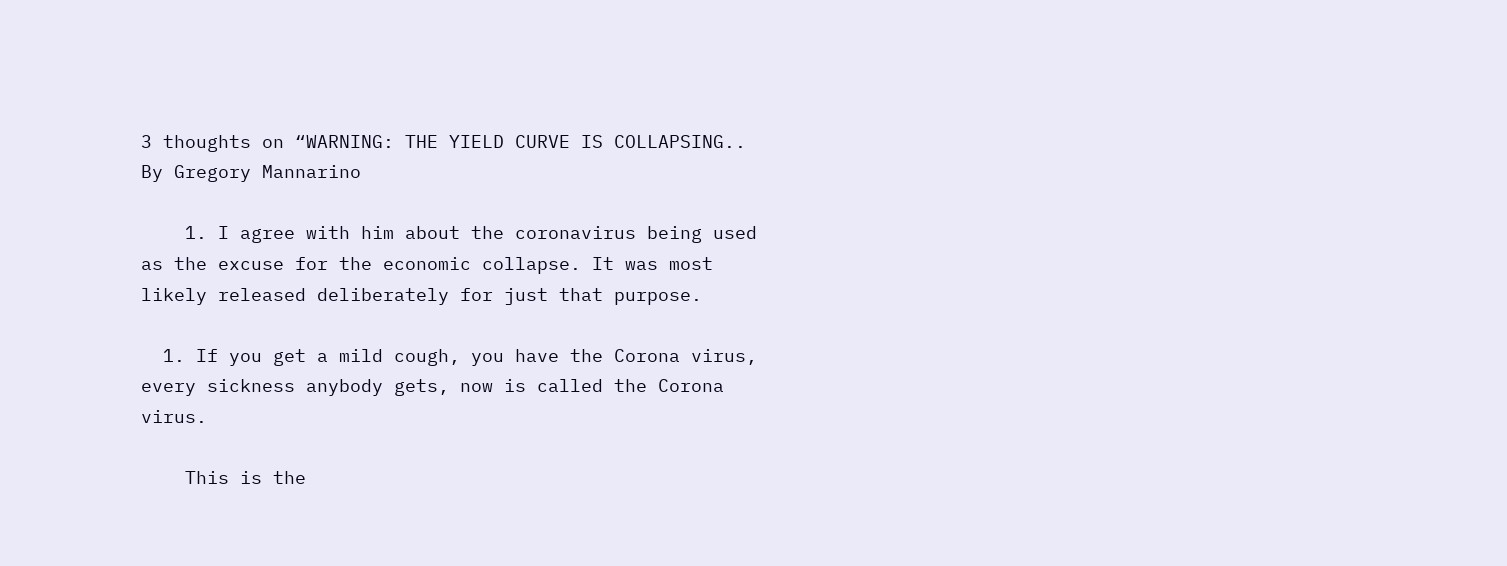3 thoughts on “WARNING: THE YIELD CURVE IS COLLAPSING.. By Gregory Mannarino

    1. I agree with him about the coronavirus being used as the excuse for the economic collapse. It was most likely released deliberately for just that purpose.

  1. If you get a mild cough, you have the Corona virus, every sickness anybody gets, now is called the Corona virus.

    This is the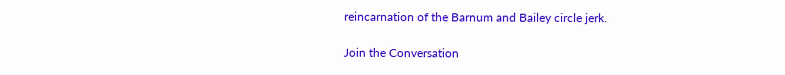reincarnation of the Barnum and Bailey circle jerk.

Join the Conversation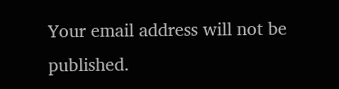Your email address will not be published.